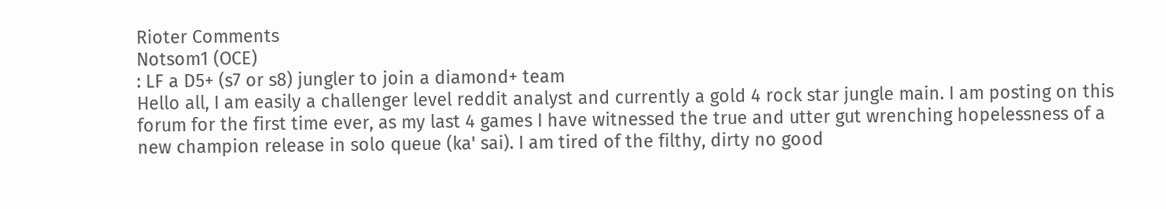Rioter Comments
Notsom1 (OCE)
: LF a D5+ (s7 or s8) jungler to join a diamond+ team
Hello all, I am easily a challenger level reddit analyst and currently a gold 4 rock star jungle main. I am posting on this forum for the first time ever, as my last 4 games I have witnessed the true and utter gut wrenching hopelessness of a new champion release in solo queue (ka' sai). I am tired of the filthy, dirty no good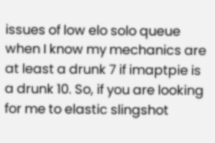issues of low elo solo queue when I know my mechanics are at least a drunk 7 if imaptpie is a drunk 10. So, if you are looking for me to elastic slingshot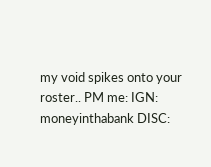my void spikes onto your roster.. PM me: IGN: moneyinthabank DISC: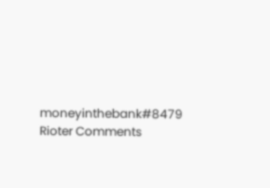moneyinthebank#8479
Rioter Comments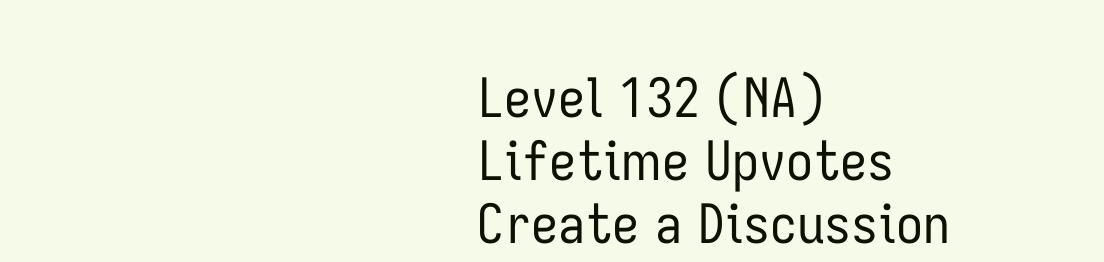Level 132 (NA)
Lifetime Upvotes
Create a Discussion